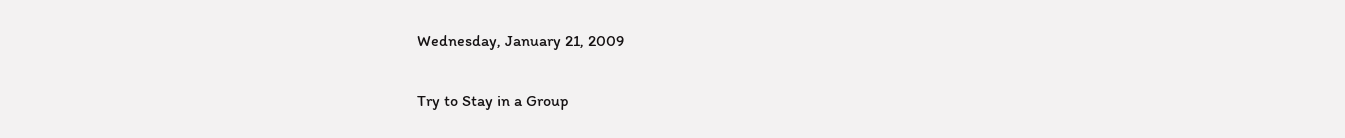Wednesday, January 21, 2009

Try to Stay in a Group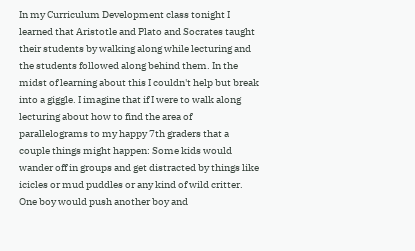In my Curriculum Development class tonight I learned that Aristotle and Plato and Socrates taught their students by walking along while lecturing and the students followed along behind them. In the midst of learning about this I couldn't help but break into a giggle. I imagine that if I were to walk along lecturing about how to find the area of parallelograms to my happy 7th graders that a couple things might happen: Some kids would wander off in groups and get distracted by things like icicles or mud puddles or any kind of wild critter. One boy would push another boy and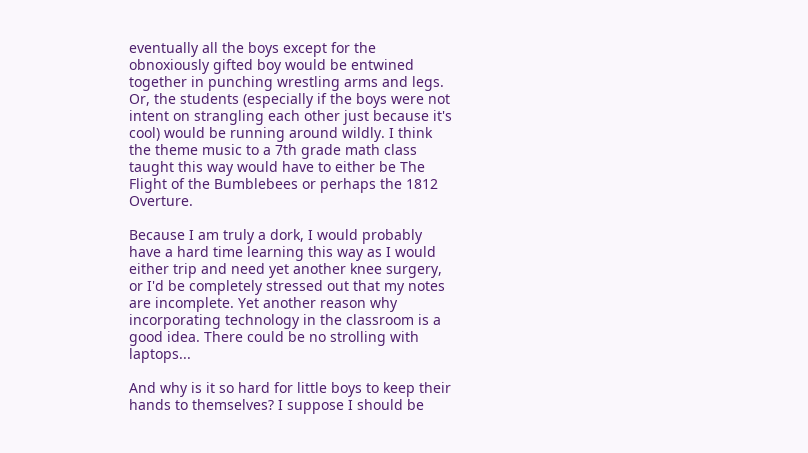eventually all the boys except for the obnoxiously gifted boy would be entwined together in punching wrestling arms and legs. Or, the students (especially if the boys were not intent on strangling each other just because it's cool) would be running around wildly. I think the theme music to a 7th grade math class taught this way would have to either be The Flight of the Bumblebees or perhaps the 1812 Overture.

Because I am truly a dork, I would probably have a hard time learning this way as I would either trip and need yet another knee surgery, or I'd be completely stressed out that my notes are incomplete. Yet another reason why incorporating technology in the classroom is a good idea. There could be no strolling with laptops...

And why is it so hard for little boys to keep their hands to themselves? I suppose I should be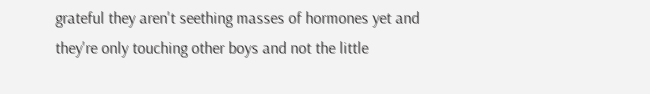grateful they aren't seething masses of hormones yet and they're only touching other boys and not the little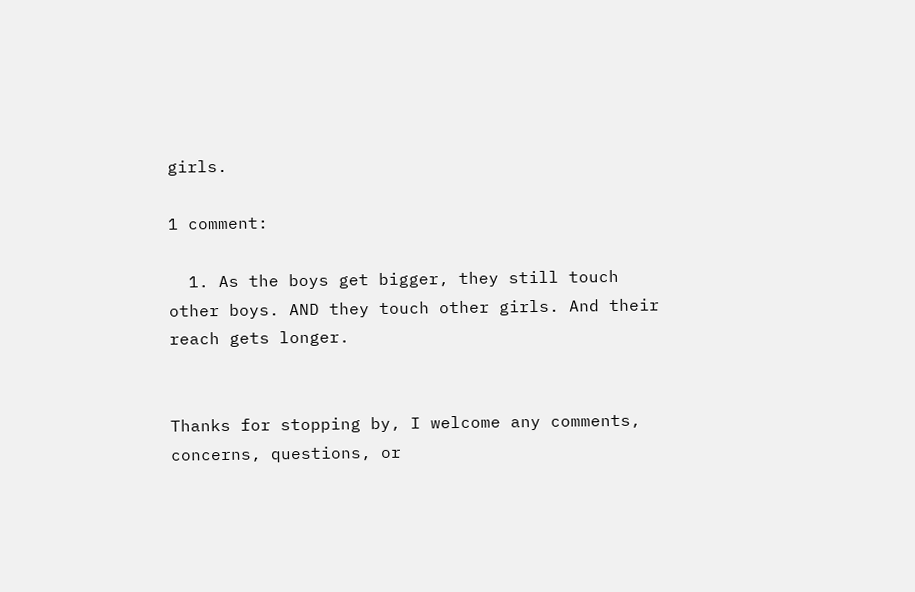girls.

1 comment:

  1. As the boys get bigger, they still touch other boys. AND they touch other girls. And their reach gets longer.


Thanks for stopping by, I welcome any comments, concerns, questions, or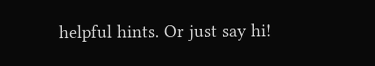helpful hints. Or just say hi!